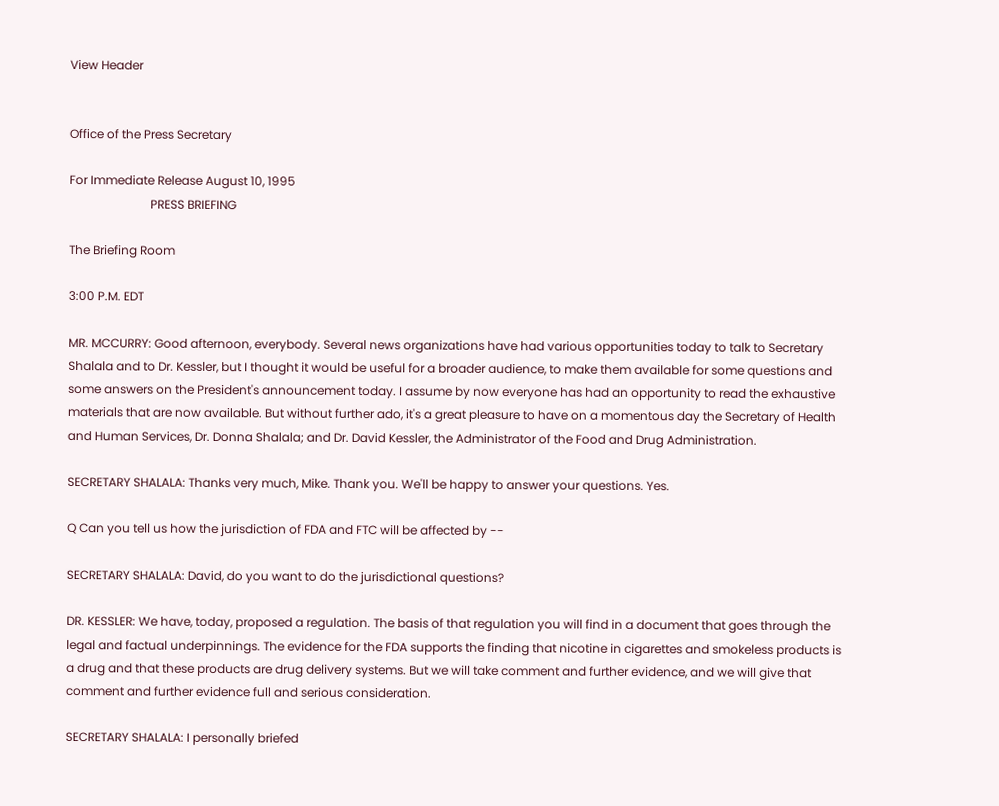View Header


Office of the Press Secretary

For Immediate Release August 10, 1995
                           PRESS BRIEFING

The Briefing Room

3:00 P.M. EDT

MR. MCCURRY: Good afternoon, everybody. Several news organizations have had various opportunities today to talk to Secretary Shalala and to Dr. Kessler, but I thought it would be useful for a broader audience, to make them available for some questions and some answers on the President's announcement today. I assume by now everyone has had an opportunity to read the exhaustive materials that are now available. But without further ado, it's a great pleasure to have on a momentous day the Secretary of Health and Human Services, Dr. Donna Shalala; and Dr. David Kessler, the Administrator of the Food and Drug Administration.

SECRETARY SHALALA: Thanks very much, Mike. Thank you. We'll be happy to answer your questions. Yes.

Q Can you tell us how the jurisdiction of FDA and FTC will be affected by --

SECRETARY SHALALA: David, do you want to do the jurisdictional questions?

DR. KESSLER: We have, today, proposed a regulation. The basis of that regulation you will find in a document that goes through the legal and factual underpinnings. The evidence for the FDA supports the finding that nicotine in cigarettes and smokeless products is a drug and that these products are drug delivery systems. But we will take comment and further evidence, and we will give that comment and further evidence full and serious consideration.

SECRETARY SHALALA: I personally briefed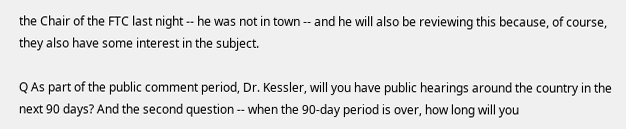the Chair of the FTC last night -- he was not in town -- and he will also be reviewing this because, of course, they also have some interest in the subject.

Q As part of the public comment period, Dr. Kessler, will you have public hearings around the country in the next 90 days? And the second question -- when the 90-day period is over, how long will you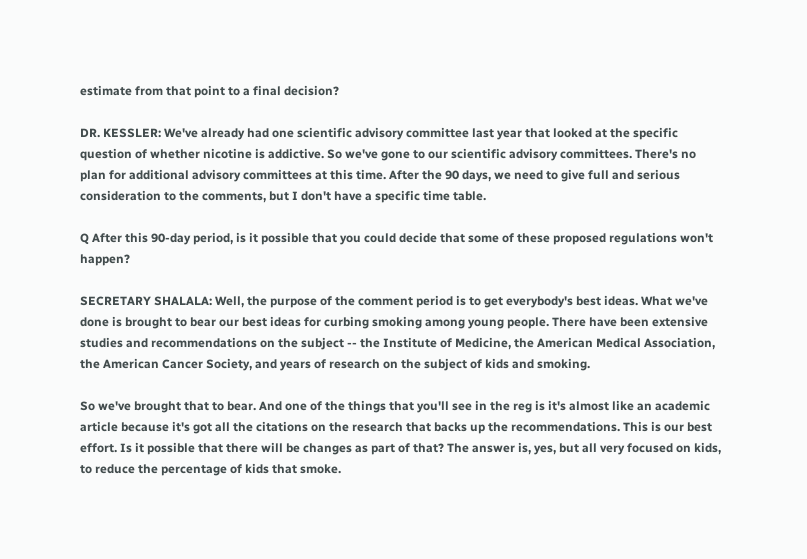estimate from that point to a final decision?

DR. KESSLER: We've already had one scientific advisory committee last year that looked at the specific question of whether nicotine is addictive. So we've gone to our scientific advisory committees. There's no plan for additional advisory committees at this time. After the 90 days, we need to give full and serious consideration to the comments, but I don't have a specific time table.

Q After this 90-day period, is it possible that you could decide that some of these proposed regulations won't happen?

SECRETARY SHALALA: Well, the purpose of the comment period is to get everybody's best ideas. What we've done is brought to bear our best ideas for curbing smoking among young people. There have been extensive studies and recommendations on the subject -- the Institute of Medicine, the American Medical Association, the American Cancer Society, and years of research on the subject of kids and smoking.

So we've brought that to bear. And one of the things that you'll see in the reg is it's almost like an academic article because it's got all the citations on the research that backs up the recommendations. This is our best effort. Is it possible that there will be changes as part of that? The answer is, yes, but all very focused on kids, to reduce the percentage of kids that smoke.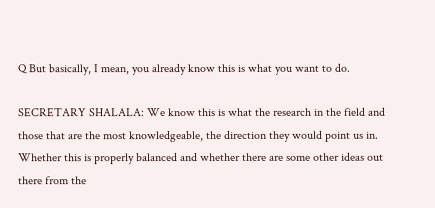Q But basically, I mean, you already know this is what you want to do.

SECRETARY SHALALA: We know this is what the research in the field and those that are the most knowledgeable, the direction they would point us in. Whether this is properly balanced and whether there are some other ideas out there from the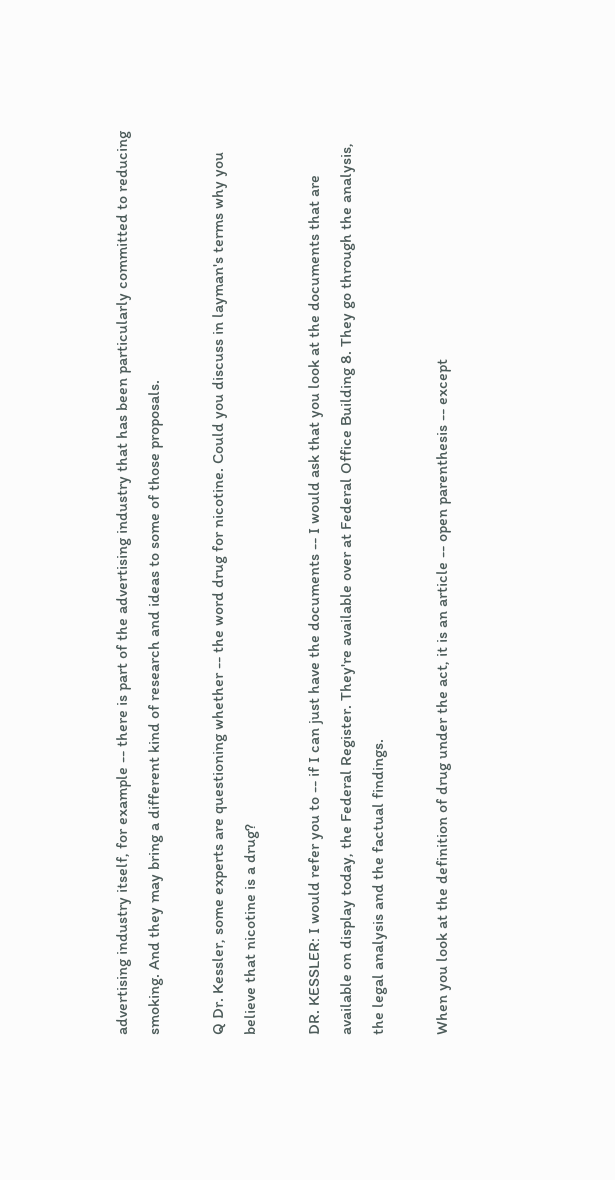advertising industry itself, for example -- there is part of the advertising industry that has been particularly committed to reducing smoking. And they may bring a different kind of research and ideas to some of those proposals.

Q Dr. Kessler, some experts are questioning whether -- the word drug for nicotine. Could you discuss in layman's terms why you believe that nicotine is a drug?

DR. KESSLER: I would refer you to -- if I can just have the documents -- I would ask that you look at the documents that are available on display today, the Federal Register. They're available over at Federal Office Building 8. They go through the analysis, the legal analysis and the factual findings.

When you look at the definition of drug under the act, it is an article -- open parenthesis -- except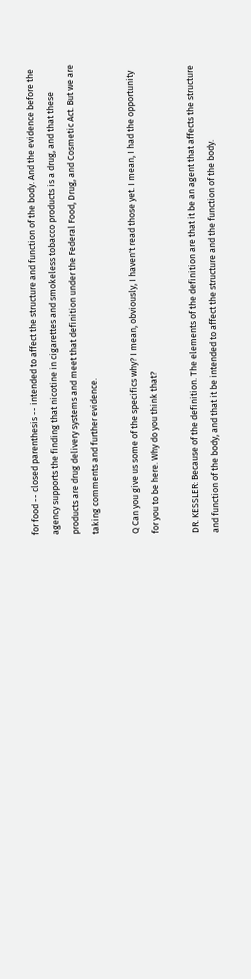for food -- closed parenthesis -- intended to affect the structure and function of the body. And the evidence before the agency supports the finding that nicotine in cigarettes and smokeless tobacco products is a drug, and that these products are drug delivery systems and meet that definition under the Federal Food, Drug, and Cosmetic Act. But we are taking comments and further evidence.

Q Can you give us some of the specifics why? I mean, obviously, I haven't read those yet. I mean, I had the opportunity for you to be here. Why do you think that?

DR. KESSLER: Because of the definition. The elements of the definition are that it be an agent that affects the structure and function of the body, and that it be intended to affect the structure and the function of the body.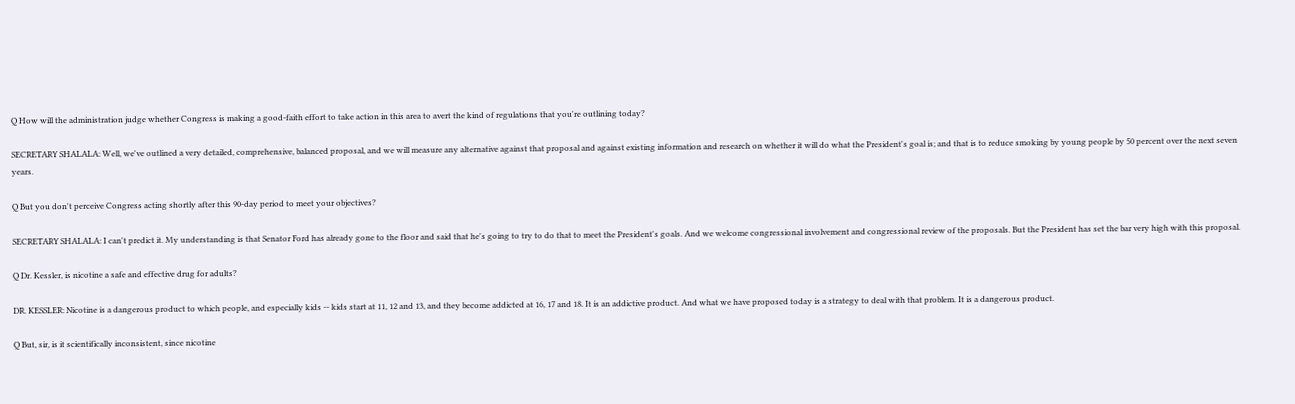Q How will the administration judge whether Congress is making a good-faith effort to take action in this area to avert the kind of regulations that you're outlining today?

SECRETARY SHALALA: Well, we've outlined a very detailed, comprehensive, balanced proposal, and we will measure any alternative against that proposal and against existing information and research on whether it will do what the President's goal is; and that is to reduce smoking by young people by 50 percent over the next seven years.

Q But you don't perceive Congress acting shortly after this 90-day period to meet your objectives?

SECRETARY SHALALA: I can't predict it. My understanding is that Senator Ford has already gone to the floor and said that he's going to try to do that to meet the President's goals. And we welcome congressional involvement and congressional review of the proposals. But the President has set the bar very high with this proposal.

Q Dr. Kessler, is nicotine a safe and effective drug for adults?

DR. KESSLER: Nicotine is a dangerous product to which people, and especially kids -- kids start at 11, 12 and 13, and they become addicted at 16, 17 and 18. It is an addictive product. And what we have proposed today is a strategy to deal with that problem. It is a dangerous product.

Q But, sir, is it scientifically inconsistent, since nicotine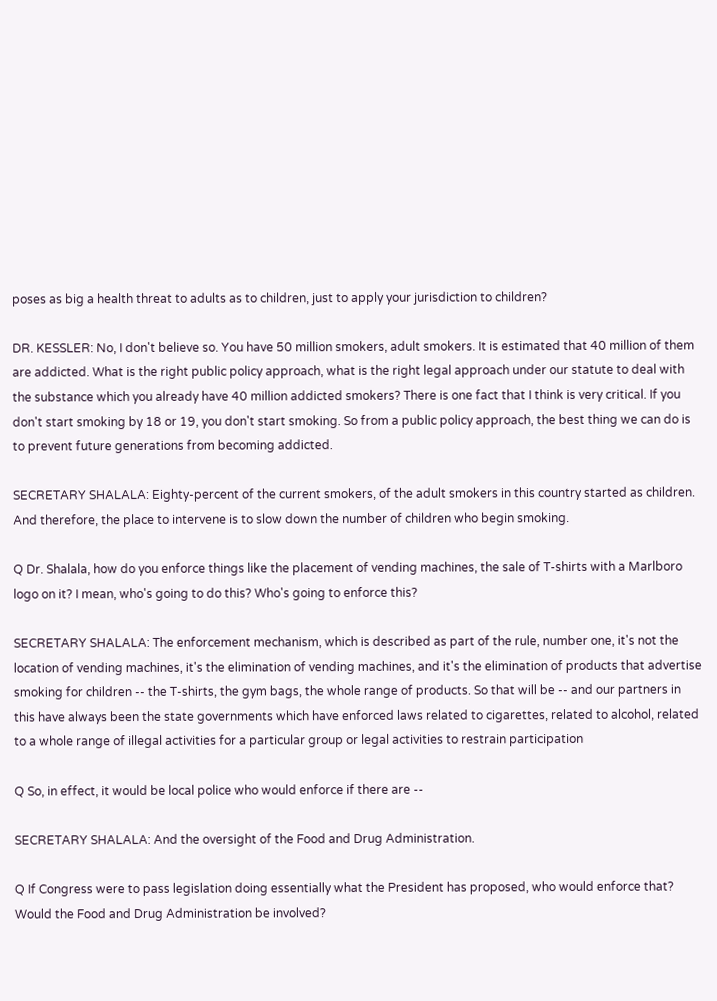poses as big a health threat to adults as to children, just to apply your jurisdiction to children?

DR. KESSLER: No, I don't believe so. You have 50 million smokers, adult smokers. It is estimated that 40 million of them are addicted. What is the right public policy approach, what is the right legal approach under our statute to deal with the substance which you already have 40 million addicted smokers? There is one fact that I think is very critical. If you don't start smoking by 18 or 19, you don't start smoking. So from a public policy approach, the best thing we can do is to prevent future generations from becoming addicted.

SECRETARY SHALALA: Eighty-percent of the current smokers, of the adult smokers in this country started as children. And therefore, the place to intervene is to slow down the number of children who begin smoking.

Q Dr. Shalala, how do you enforce things like the placement of vending machines, the sale of T-shirts with a Marlboro logo on it? I mean, who's going to do this? Who's going to enforce this?

SECRETARY SHALALA: The enforcement mechanism, which is described as part of the rule, number one, it's not the location of vending machines, it's the elimination of vending machines, and it's the elimination of products that advertise smoking for children -- the T-shirts, the gym bags, the whole range of products. So that will be -- and our partners in this have always been the state governments which have enforced laws related to cigarettes, related to alcohol, related to a whole range of illegal activities for a particular group or legal activities to restrain participation

Q So, in effect, it would be local police who would enforce if there are --

SECRETARY SHALALA: And the oversight of the Food and Drug Administration.

Q If Congress were to pass legislation doing essentially what the President has proposed, who would enforce that? Would the Food and Drug Administration be involved?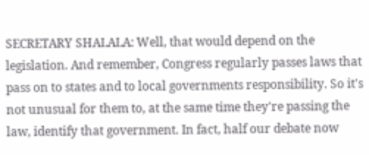SECRETARY SHALALA: Well, that would depend on the legislation. And remember, Congress regularly passes laws that pass on to states and to local governments responsibility. So it's not unusual for them to, at the same time they're passing the law, identify that government. In fact, half our debate now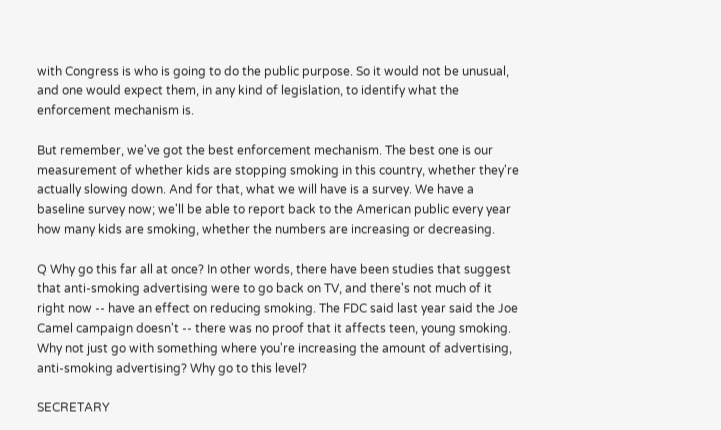with Congress is who is going to do the public purpose. So it would not be unusual, and one would expect them, in any kind of legislation, to identify what the enforcement mechanism is.

But remember, we've got the best enforcement mechanism. The best one is our measurement of whether kids are stopping smoking in this country, whether they're actually slowing down. And for that, what we will have is a survey. We have a baseline survey now; we'll be able to report back to the American public every year how many kids are smoking, whether the numbers are increasing or decreasing.

Q Why go this far all at once? In other words, there have been studies that suggest that anti-smoking advertising were to go back on TV, and there's not much of it right now -- have an effect on reducing smoking. The FDC said last year said the Joe Camel campaign doesn't -- there was no proof that it affects teen, young smoking. Why not just go with something where you're increasing the amount of advertising, anti-smoking advertising? Why go to this level?

SECRETARY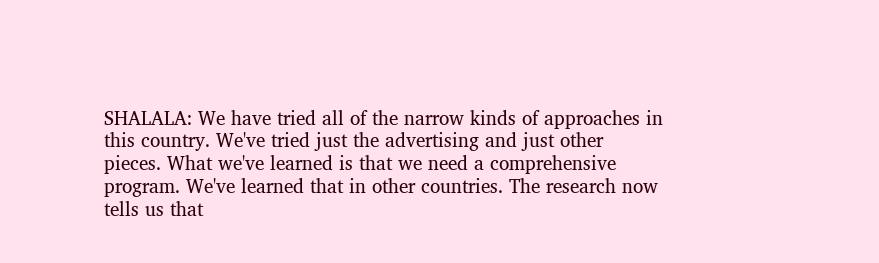SHALALA: We have tried all of the narrow kinds of approaches in this country. We've tried just the advertising and just other pieces. What we've learned is that we need a comprehensive program. We've learned that in other countries. The research now tells us that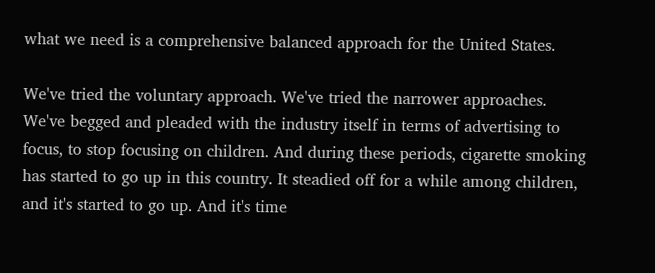what we need is a comprehensive balanced approach for the United States.

We've tried the voluntary approach. We've tried the narrower approaches. We've begged and pleaded with the industry itself in terms of advertising to focus, to stop focusing on children. And during these periods, cigarette smoking has started to go up in this country. It steadied off for a while among children, and it's started to go up. And it's time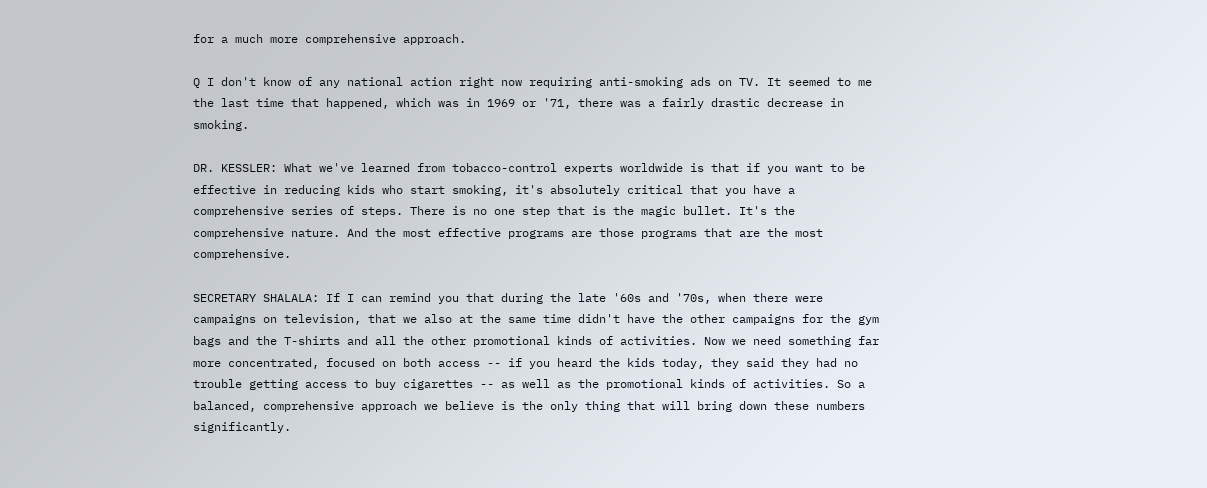for a much more comprehensive approach.

Q I don't know of any national action right now requiring anti-smoking ads on TV. It seemed to me the last time that happened, which was in 1969 or '71, there was a fairly drastic decrease in smoking.

DR. KESSLER: What we've learned from tobacco-control experts worldwide is that if you want to be effective in reducing kids who start smoking, it's absolutely critical that you have a comprehensive series of steps. There is no one step that is the magic bullet. It's the comprehensive nature. And the most effective programs are those programs that are the most comprehensive.

SECRETARY SHALALA: If I can remind you that during the late '60s and '70s, when there were campaigns on television, that we also at the same time didn't have the other campaigns for the gym bags and the T-shirts and all the other promotional kinds of activities. Now we need something far more concentrated, focused on both access -- if you heard the kids today, they said they had no trouble getting access to buy cigarettes -- as well as the promotional kinds of activities. So a balanced, comprehensive approach we believe is the only thing that will bring down these numbers significantly.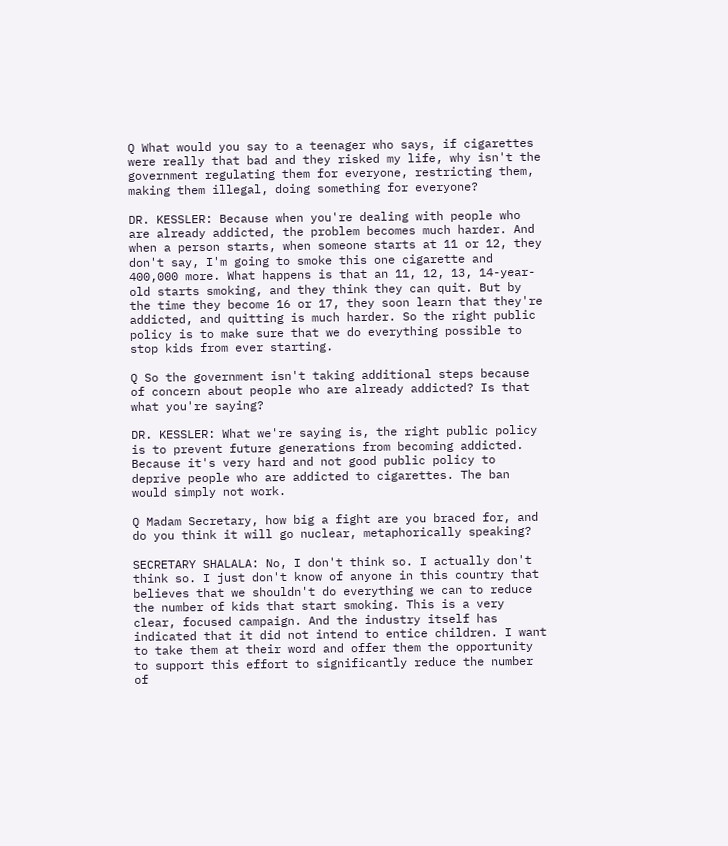Q What would you say to a teenager who says, if cigarettes were really that bad and they risked my life, why isn't the government regulating them for everyone, restricting them, making them illegal, doing something for everyone?

DR. KESSLER: Because when you're dealing with people who are already addicted, the problem becomes much harder. And when a person starts, when someone starts at 11 or 12, they don't say, I'm going to smoke this one cigarette and 400,000 more. What happens is that an 11, 12, 13, 14-year-old starts smoking, and they think they can quit. But by the time they become 16 or 17, they soon learn that they're addicted, and quitting is much harder. So the right public policy is to make sure that we do everything possible to stop kids from ever starting.

Q So the government isn't taking additional steps because of concern about people who are already addicted? Is that what you're saying?

DR. KESSLER: What we're saying is, the right public policy is to prevent future generations from becoming addicted. Because it's very hard and not good public policy to deprive people who are addicted to cigarettes. The ban would simply not work.

Q Madam Secretary, how big a fight are you braced for, and do you think it will go nuclear, metaphorically speaking?

SECRETARY SHALALA: No, I don't think so. I actually don't think so. I just don't know of anyone in this country that believes that we shouldn't do everything we can to reduce the number of kids that start smoking. This is a very clear, focused campaign. And the industry itself has indicated that it did not intend to entice children. I want to take them at their word and offer them the opportunity to support this effort to significantly reduce the number of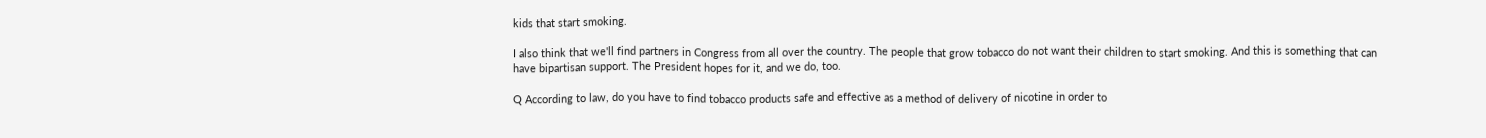kids that start smoking.

I also think that we'll find partners in Congress from all over the country. The people that grow tobacco do not want their children to start smoking. And this is something that can have bipartisan support. The President hopes for it, and we do, too.

Q According to law, do you have to find tobacco products safe and effective as a method of delivery of nicotine in order to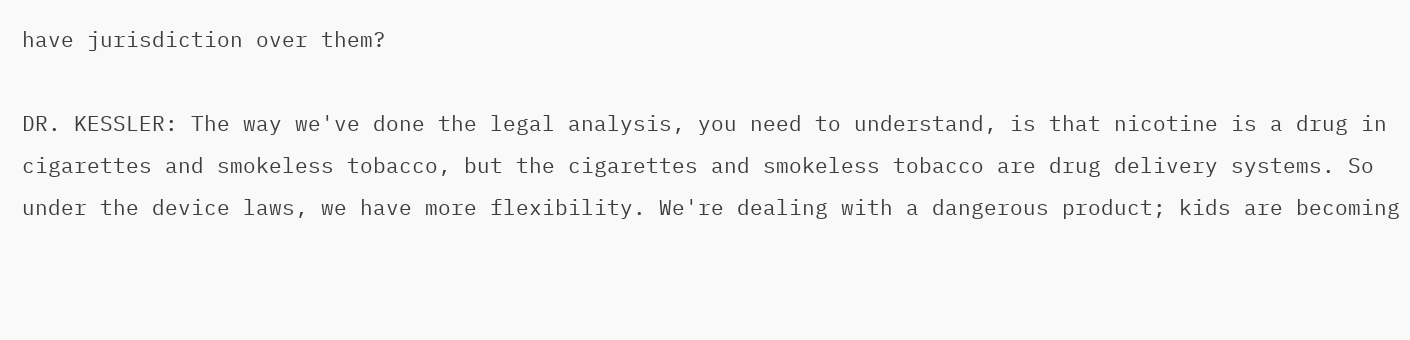have jurisdiction over them?

DR. KESSLER: The way we've done the legal analysis, you need to understand, is that nicotine is a drug in cigarettes and smokeless tobacco, but the cigarettes and smokeless tobacco are drug delivery systems. So under the device laws, we have more flexibility. We're dealing with a dangerous product; kids are becoming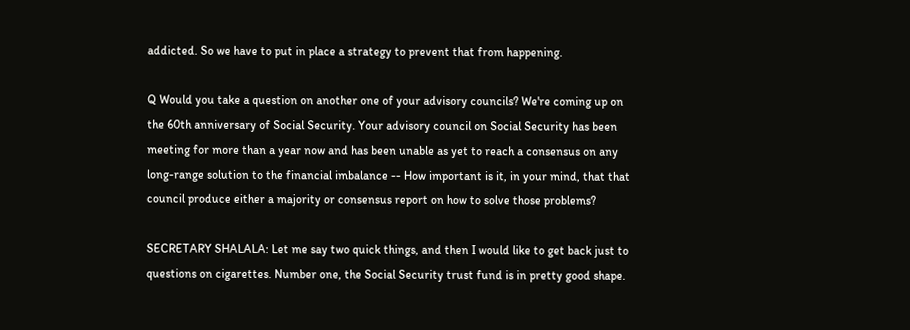addicted. So we have to put in place a strategy to prevent that from happening.

Q Would you take a question on another one of your advisory councils? We're coming up on the 60th anniversary of Social Security. Your advisory council on Social Security has been meeting for more than a year now and has been unable as yet to reach a consensus on any long-range solution to the financial imbalance -- How important is it, in your mind, that that council produce either a majority or consensus report on how to solve those problems?

SECRETARY SHALALA: Let me say two quick things, and then I would like to get back just to questions on cigarettes. Number one, the Social Security trust fund is in pretty good shape.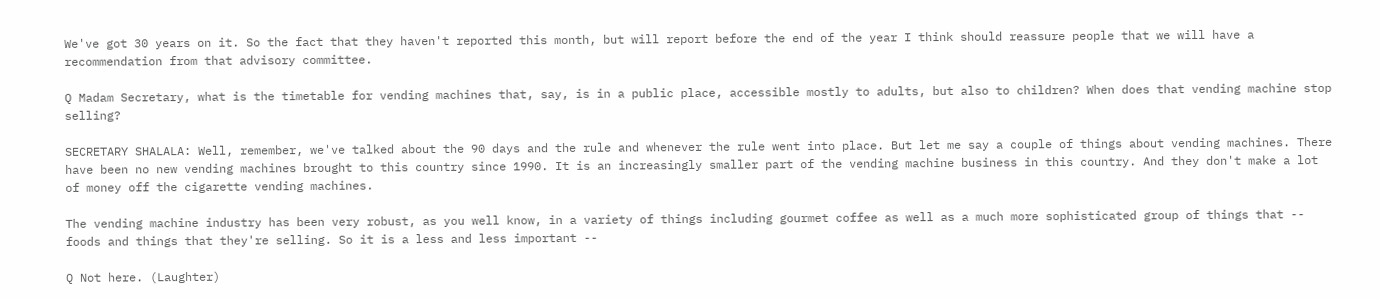We've got 30 years on it. So the fact that they haven't reported this month, but will report before the end of the year I think should reassure people that we will have a recommendation from that advisory committee.

Q Madam Secretary, what is the timetable for vending machines that, say, is in a public place, accessible mostly to adults, but also to children? When does that vending machine stop selling?

SECRETARY SHALALA: Well, remember, we've talked about the 90 days and the rule and whenever the rule went into place. But let me say a couple of things about vending machines. There have been no new vending machines brought to this country since 1990. It is an increasingly smaller part of the vending machine business in this country. And they don't make a lot of money off the cigarette vending machines.

The vending machine industry has been very robust, as you well know, in a variety of things including gourmet coffee as well as a much more sophisticated group of things that -- foods and things that they're selling. So it is a less and less important --

Q Not here. (Laughter)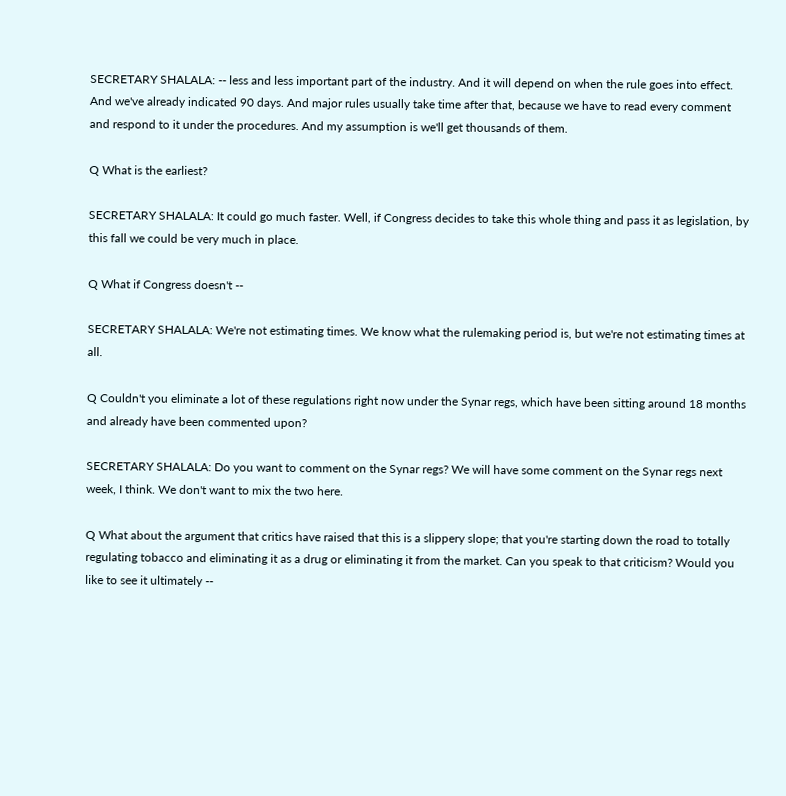SECRETARY SHALALA: -- less and less important part of the industry. And it will depend on when the rule goes into effect. And we've already indicated 90 days. And major rules usually take time after that, because we have to read every comment and respond to it under the procedures. And my assumption is we'll get thousands of them.

Q What is the earliest?

SECRETARY SHALALA: It could go much faster. Well, if Congress decides to take this whole thing and pass it as legislation, by this fall we could be very much in place.

Q What if Congress doesn't --

SECRETARY SHALALA: We're not estimating times. We know what the rulemaking period is, but we're not estimating times at all.

Q Couldn't you eliminate a lot of these regulations right now under the Synar regs, which have been sitting around 18 months and already have been commented upon?

SECRETARY SHALALA: Do you want to comment on the Synar regs? We will have some comment on the Synar regs next week, I think. We don't want to mix the two here.

Q What about the argument that critics have raised that this is a slippery slope; that you're starting down the road to totally regulating tobacco and eliminating it as a drug or eliminating it from the market. Can you speak to that criticism? Would you like to see it ultimately --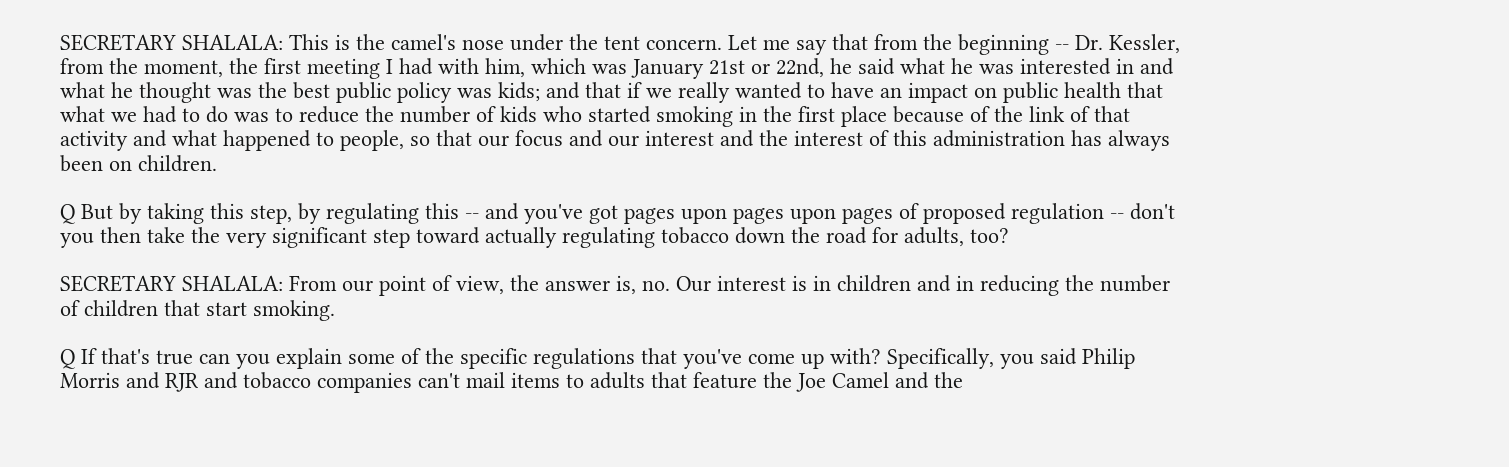SECRETARY SHALALA: This is the camel's nose under the tent concern. Let me say that from the beginning -- Dr. Kessler, from the moment, the first meeting I had with him, which was January 21st or 22nd, he said what he was interested in and what he thought was the best public policy was kids; and that if we really wanted to have an impact on public health that what we had to do was to reduce the number of kids who started smoking in the first place because of the link of that activity and what happened to people, so that our focus and our interest and the interest of this administration has always been on children.

Q But by taking this step, by regulating this -- and you've got pages upon pages upon pages of proposed regulation -- don't you then take the very significant step toward actually regulating tobacco down the road for adults, too?

SECRETARY SHALALA: From our point of view, the answer is, no. Our interest is in children and in reducing the number of children that start smoking.

Q If that's true can you explain some of the specific regulations that you've come up with? Specifically, you said Philip Morris and RJR and tobacco companies can't mail items to adults that feature the Joe Camel and the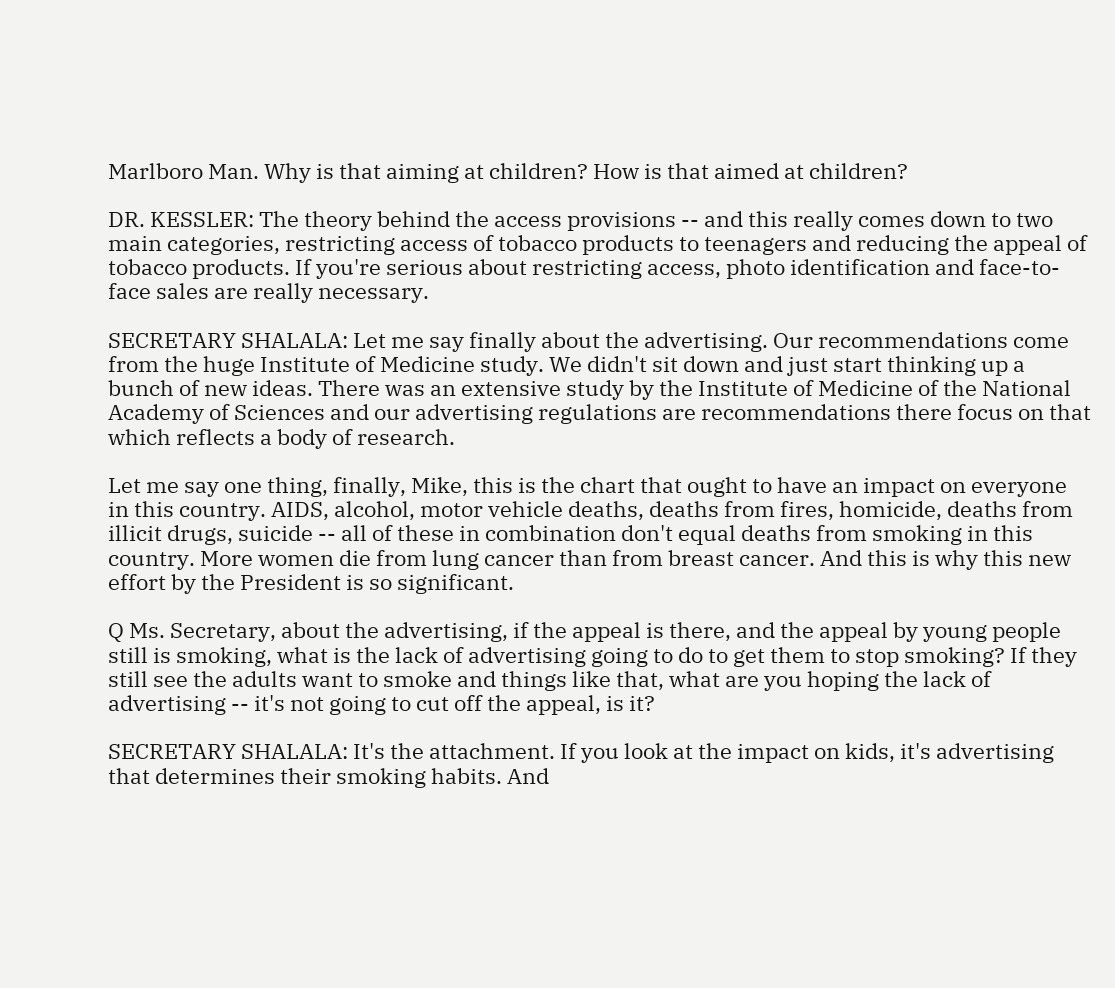Marlboro Man. Why is that aiming at children? How is that aimed at children?

DR. KESSLER: The theory behind the access provisions -- and this really comes down to two main categories, restricting access of tobacco products to teenagers and reducing the appeal of tobacco products. If you're serious about restricting access, photo identification and face-to-face sales are really necessary.

SECRETARY SHALALA: Let me say finally about the advertising. Our recommendations come from the huge Institute of Medicine study. We didn't sit down and just start thinking up a bunch of new ideas. There was an extensive study by the Institute of Medicine of the National Academy of Sciences and our advertising regulations are recommendations there focus on that which reflects a body of research.

Let me say one thing, finally, Mike, this is the chart that ought to have an impact on everyone in this country. AIDS, alcohol, motor vehicle deaths, deaths from fires, homicide, deaths from illicit drugs, suicide -- all of these in combination don't equal deaths from smoking in this country. More women die from lung cancer than from breast cancer. And this is why this new effort by the President is so significant.

Q Ms. Secretary, about the advertising, if the appeal is there, and the appeal by young people still is smoking, what is the lack of advertising going to do to get them to stop smoking? If they still see the adults want to smoke and things like that, what are you hoping the lack of advertising -- it's not going to cut off the appeal, is it?

SECRETARY SHALALA: It's the attachment. If you look at the impact on kids, it's advertising that determines their smoking habits. And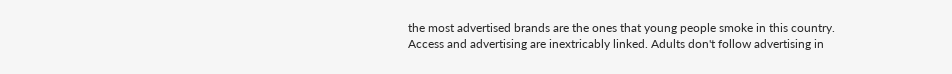the most advertised brands are the ones that young people smoke in this country. Access and advertising are inextricably linked. Adults don't follow advertising in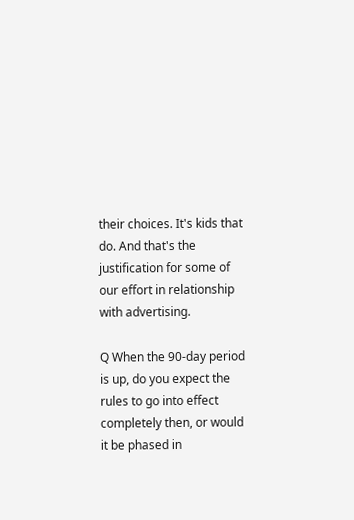their choices. It's kids that do. And that's the justification for some of our effort in relationship with advertising.

Q When the 90-day period is up, do you expect the rules to go into effect completely then, or would it be phased in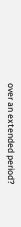over an extended period?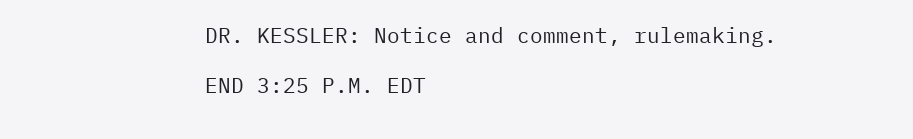DR. KESSLER: Notice and comment, rulemaking.

END 3:25 P.M. EDT